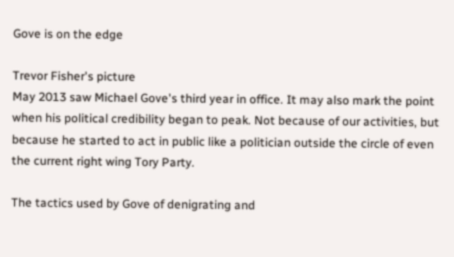Gove is on the edge

Trevor Fisher's picture
May 2013 saw Michael Gove's third year in office. It may also mark the point when his political credibility began to peak. Not because of our activities, but because he started to act in public like a politician outside the circle of even the current right wing Tory Party.

The tactics used by Gove of denigrating and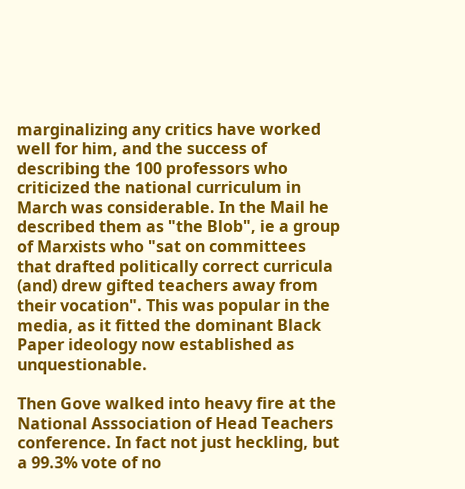marginalizing any critics have worked well for him, and the success of describing the 100 professors who criticized the national curriculum in March was considerable. In the Mail he described them as "the Blob", ie a group of Marxists who "sat on committees that drafted politically correct curricula (and) drew gifted teachers away from their vocation". This was popular in the media, as it fitted the dominant Black Paper ideology now established as unquestionable.

Then Gove walked into heavy fire at the National Asssociation of Head Teachers conference. In fact not just heckling, but a 99.3% vote of no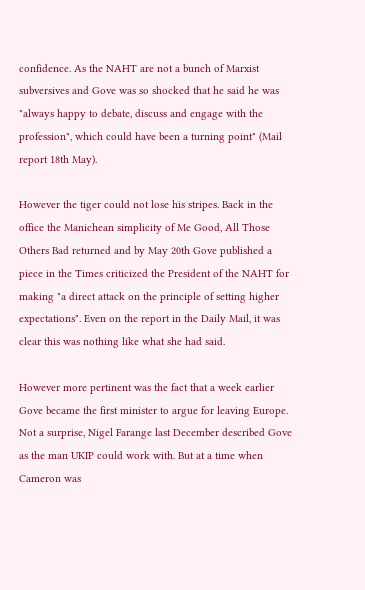confidence. As the NAHT are not a bunch of Marxist subversives and Gove was so shocked that he said he was "always happy to debate, discuss and engage with the profession", which could have been a turning point" (Mail report 18th May).

However the tiger could not lose his stripes. Back in the office the Manichean simplicity of Me Good, All Those Others Bad returned and by May 20th Gove published a piece in the Times criticized the President of the NAHT for making "a direct attack on the principle of setting higher expectations". Even on the report in the Daily Mail, it was clear this was nothing like what she had said.

However more pertinent was the fact that a week earlier Gove became the first minister to argue for leaving Europe. Not a surprise, Nigel Farange last December described Gove as the man UKIP could work with. But at a time when Cameron was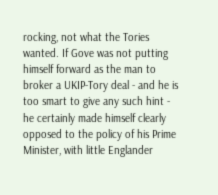rocking, not what the Tories wanted. If Gove was not putting himself forward as the man to broker a UKIP-Tory deal - and he is too smart to give any such hint - he certainly made himself clearly opposed to the policy of his Prime Minister, with little Englander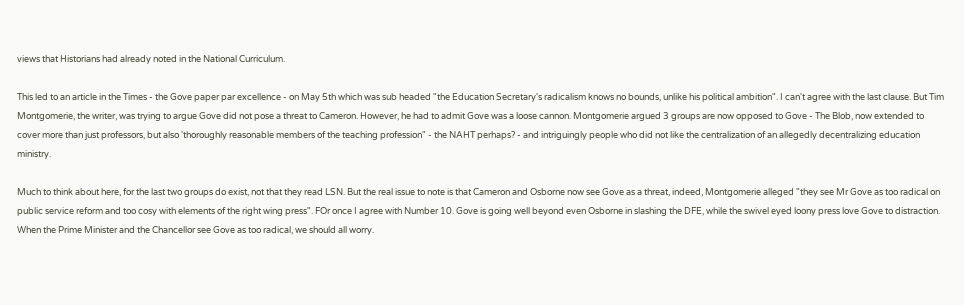views that Historians had already noted in the National Curriculum.

This led to an article in the Times - the Gove paper par excellence - on May 5th which was sub headed "the Education Secretary's radicalism knows no bounds, unlike his political ambition". I can't agree with the last clause. But Tim Montgomerie, the writer, was trying to argue Gove did not pose a threat to Cameron. However, he had to admit Gove was a loose cannon. Montgomerie argued 3 groups are now opposed to Gove - The Blob, now extended to cover more than just professors, but also 'thoroughly reasonable members of the teaching profession" - the NAHT perhaps? - and intriguingly people who did not like the centralization of an allegedly decentralizing education ministry.

Much to think about here, for the last two groups do exist, not that they read LSN. But the real issue to note is that Cameron and Osborne now see Gove as a threat, indeed, Montgomerie alleged "they see Mr Gove as too radical on public service reform and too cosy with elements of the right wing press". FOr once I agree with Number 10. Gove is going well beyond even Osborne in slashing the DFE, while the swivel eyed loony press love Gove to distraction. When the Prime Minister and the Chancellor see Gove as too radical, we should all worry.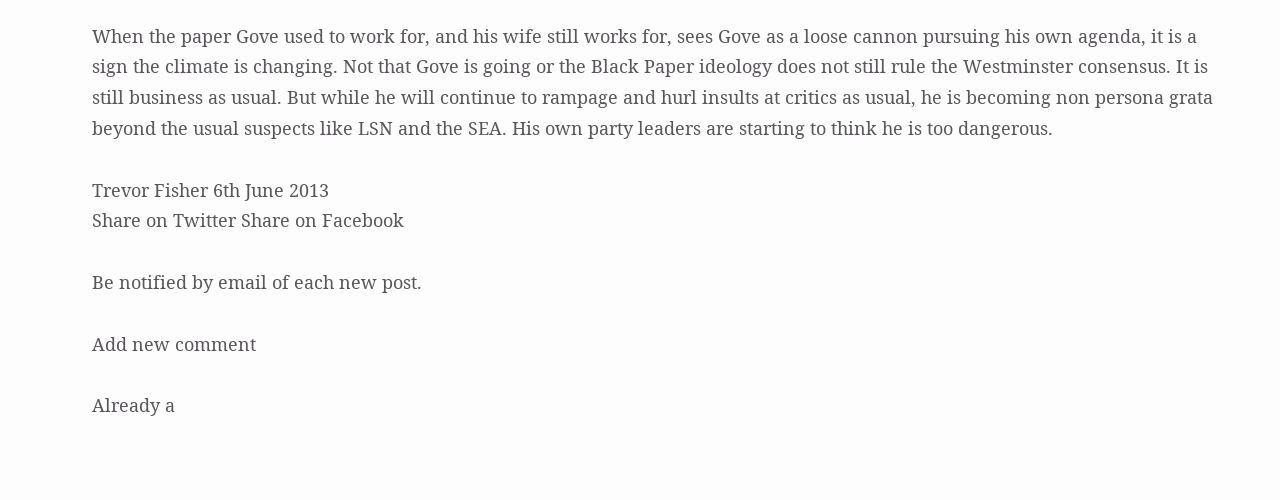When the paper Gove used to work for, and his wife still works for, sees Gove as a loose cannon pursuing his own agenda, it is a sign the climate is changing. Not that Gove is going or the Black Paper ideology does not still rule the Westminster consensus. It is still business as usual. But while he will continue to rampage and hurl insults at critics as usual, he is becoming non persona grata beyond the usual suspects like LSN and the SEA. His own party leaders are starting to think he is too dangerous.

Trevor Fisher 6th June 2013
Share on Twitter Share on Facebook

Be notified by email of each new post.

Add new comment

Already a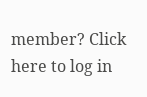member? Click here to log in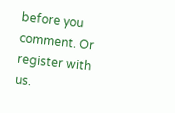before you comment. Or register with us.